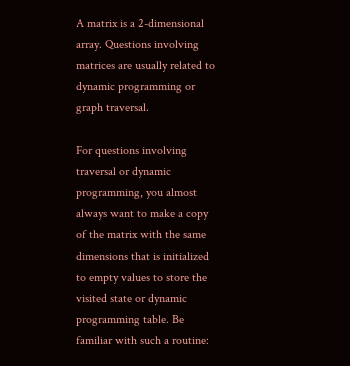A matrix is a 2-dimensional array. Questions involving matrices are usually related to dynamic programming or graph traversal.

For questions involving traversal or dynamic programming, you almost always want to make a copy of the matrix with the same dimensions that is initialized to empty values to store the visited state or dynamic programming table. Be familiar with such a routine: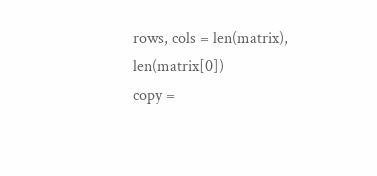rows, cols = len(matrix), len(matrix[0])
copy =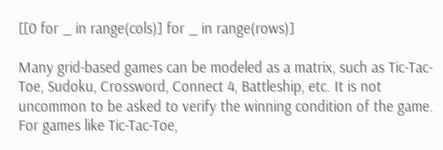[[0 for _ in range(cols)] for _ in range(rows)]

Many grid-based games can be modeled as a matrix, such as Tic-Tac-Toe, Sudoku, Crossword, Connect 4, Battleship, etc. It is not uncommon to be asked to verify the winning condition of the game. For games like Tic-Tac-Toe,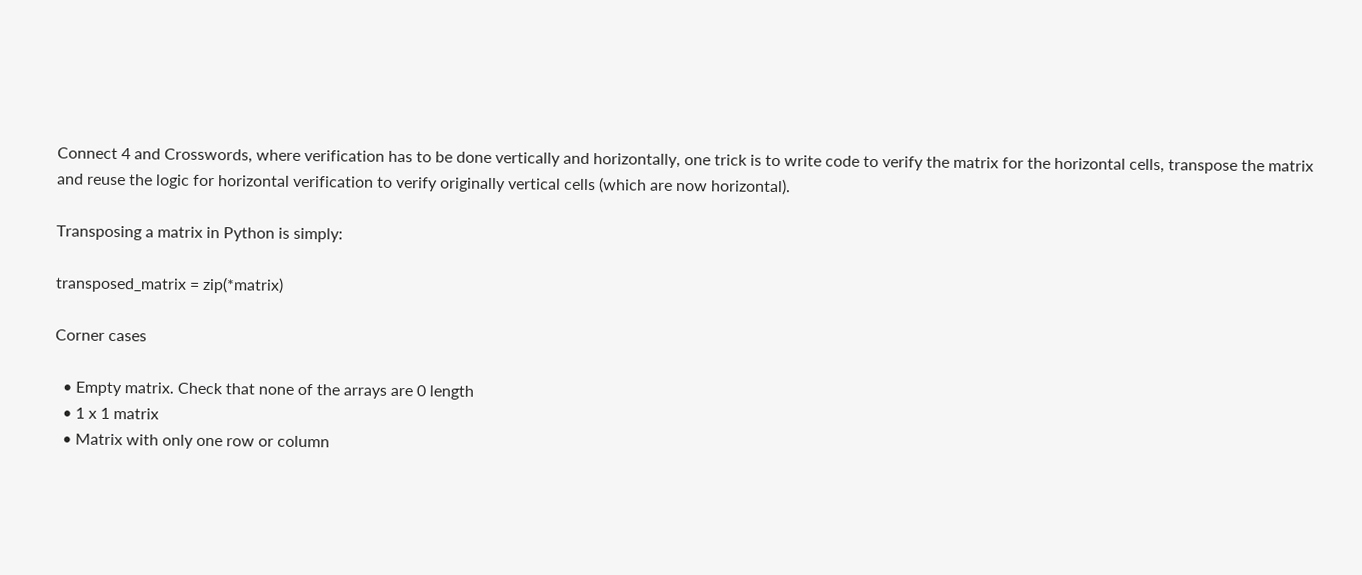Connect 4 and Crosswords, where verification has to be done vertically and horizontally, one trick is to write code to verify the matrix for the horizontal cells, transpose the matrix and reuse the logic for horizontal verification to verify originally vertical cells (which are now horizontal).

Transposing a matrix in Python is simply:

transposed_matrix = zip(*matrix)

Corner cases

  • Empty matrix. Check that none of the arrays are 0 length
  • 1 x 1 matrix
  • Matrix with only one row or column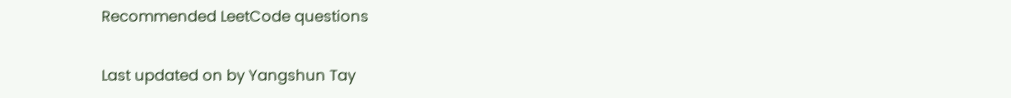Recommended LeetCode questions

Last updated on by Yangshun Tay